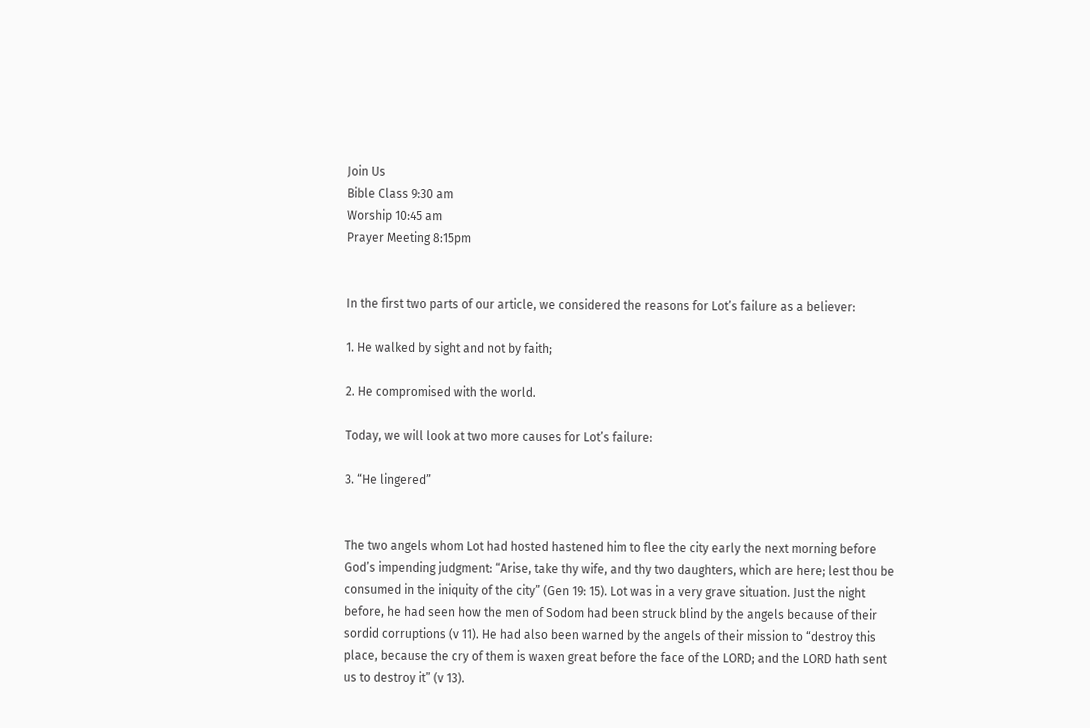Join Us
Bible Class 9:30 am
Worship 10:45 am
Prayer Meeting 8:15pm


In the first two parts of our article, we considered the reasons for Lot’s failure as a believer:

1. He walked by sight and not by faith;

2. He compromised with the world.

Today, we will look at two more causes for Lot’s failure:

3. “He lingered”


The two angels whom Lot had hosted hastened him to flee the city early the next morning before God’s impending judgment: “Arise, take thy wife, and thy two daughters, which are here; lest thou be consumed in the iniquity of the city” (Gen 19: 15). Lot was in a very grave situation. Just the night before, he had seen how the men of Sodom had been struck blind by the angels because of their sordid corruptions (v 11). He had also been warned by the angels of their mission to “destroy this place, because the cry of them is waxen great before the face of the LORD; and the LORD hath sent us to destroy it” (v 13).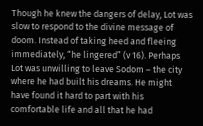Though he knew the dangers of delay, Lot was slow to respond to the divine message of doom. Instead of taking heed and fleeing immediately, “he lingered” (v 16). Perhaps Lot was unwilling to leave Sodom – the city where he had built his dreams. He might have found it hard to part with his comfortable life and all that he had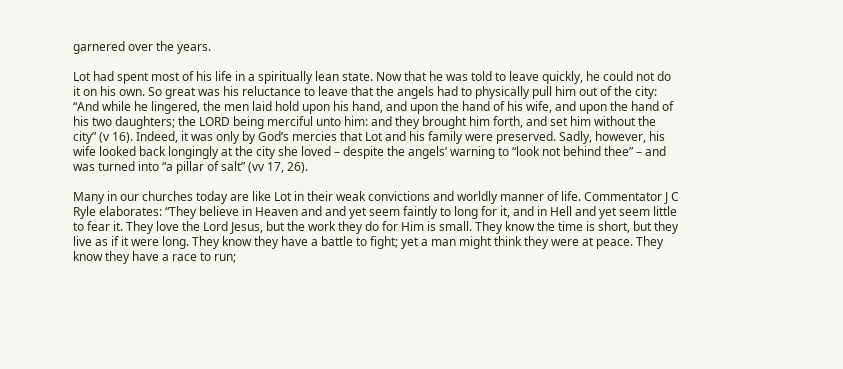garnered over the years.

Lot had spent most of his life in a spiritually lean state. Now that he was told to leave quickly, he could not do it on his own. So great was his reluctance to leave that the angels had to physically pull him out of the city: “And while he lingered, the men laid hold upon his hand, and upon the hand of his wife, and upon the hand of his two daughters; the LORD being merciful unto him: and they brought him forth, and set him without the city” (v 16). Indeed, it was only by God’s mercies that Lot and his family were preserved. Sadly, however, his wife looked back longingly at the city she loved – despite the angels’ warning to “look not behind thee” – and was turned into “a pillar of salt” (vv 17, 26).

Many in our churches today are like Lot in their weak convictions and worldly manner of life. Commentator J C Ryle elaborates: “They believe in Heaven and and yet seem faintly to long for it, and in Hell and yet seem little to fear it. They love the Lord Jesus, but the work they do for Him is small. They know the time is short, but they live as if it were long. They know they have a battle to fight; yet a man might think they were at peace. They know they have a race to run;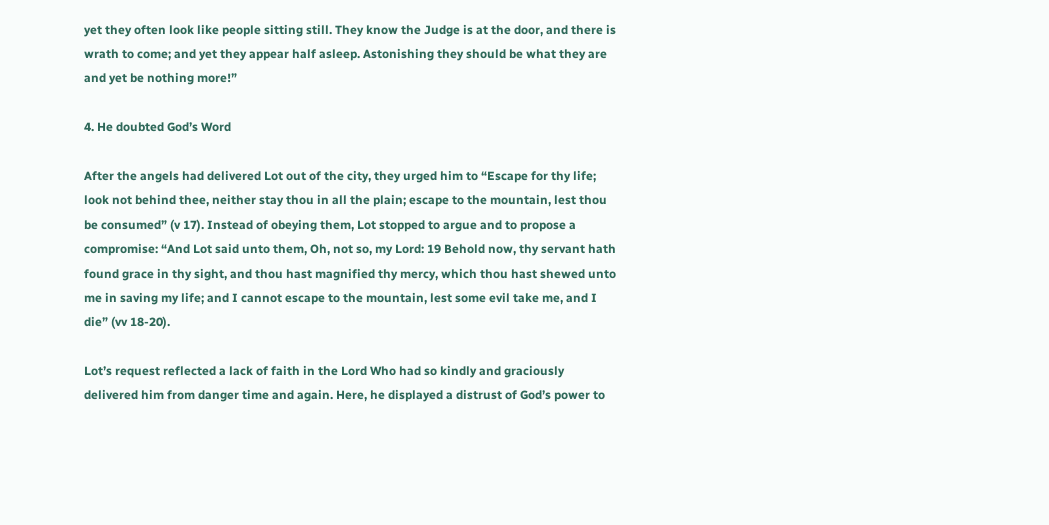yet they often look like people sitting still. They know the Judge is at the door, and there is wrath to come; and yet they appear half asleep. Astonishing they should be what they are and yet be nothing more!”

4. He doubted God’s Word

After the angels had delivered Lot out of the city, they urged him to “Escape for thy life; look not behind thee, neither stay thou in all the plain; escape to the mountain, lest thou be consumed” (v 17). Instead of obeying them, Lot stopped to argue and to propose a compromise: “And Lot said unto them, Oh, not so, my Lord: 19 Behold now, thy servant hath found grace in thy sight, and thou hast magnified thy mercy, which thou hast shewed unto me in saving my life; and I cannot escape to the mountain, lest some evil take me, and I die” (vv 18-20).

Lot’s request reflected a lack of faith in the Lord Who had so kindly and graciously delivered him from danger time and again. Here, he displayed a distrust of God’s power to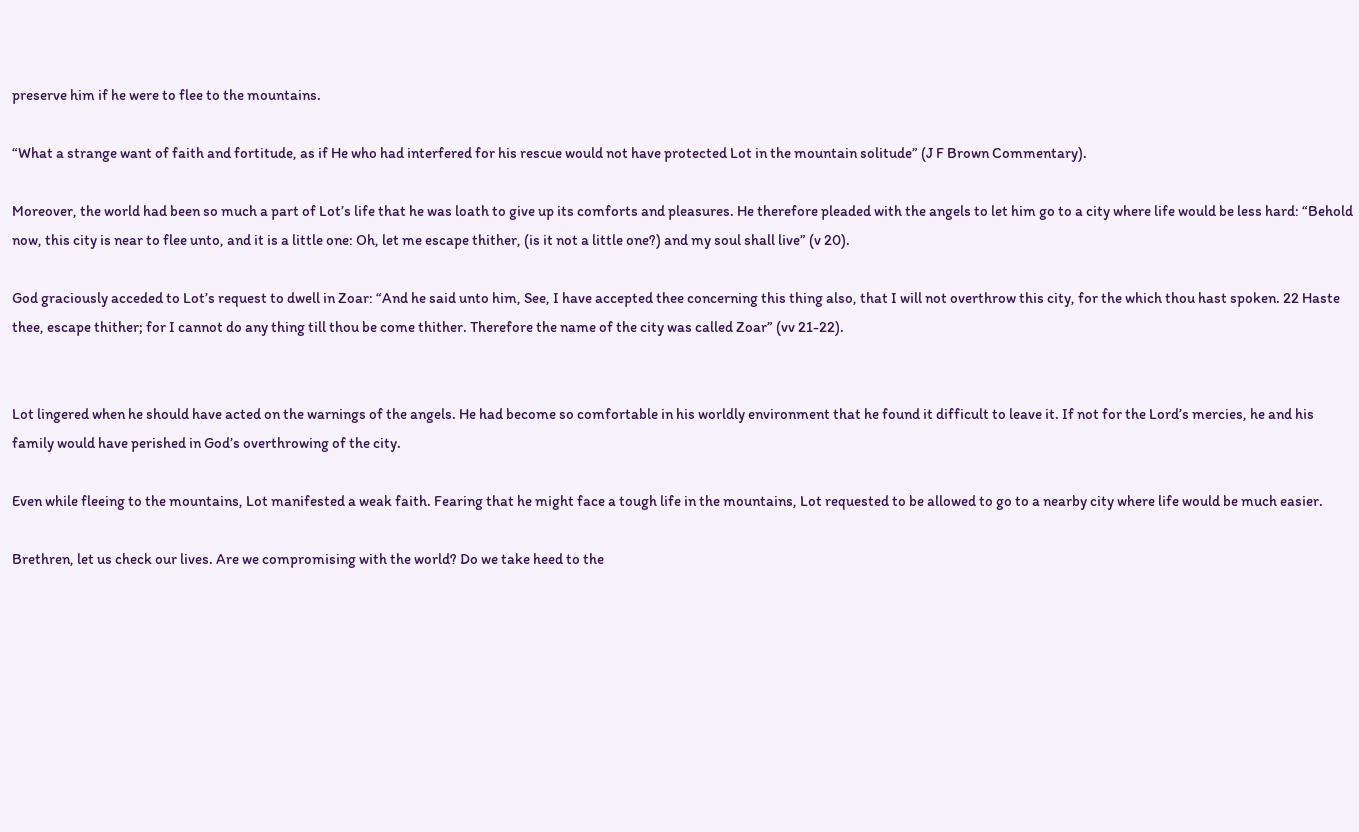preserve him if he were to flee to the mountains.

“What a strange want of faith and fortitude, as if He who had interfered for his rescue would not have protected Lot in the mountain solitude” (J F Brown Commentary).

Moreover, the world had been so much a part of Lot’s life that he was loath to give up its comforts and pleasures. He therefore pleaded with the angels to let him go to a city where life would be less hard: “Behold now, this city is near to flee unto, and it is a little one: Oh, let me escape thither, (is it not a little one?) and my soul shall live” (v 20).

God graciously acceded to Lot’s request to dwell in Zoar: “And he said unto him, See, I have accepted thee concerning this thing also, that I will not overthrow this city, for the which thou hast spoken. 22 Haste thee, escape thither; for I cannot do any thing till thou be come thither. Therefore the name of the city was called Zoar” (vv 21-22).


Lot lingered when he should have acted on the warnings of the angels. He had become so comfortable in his worldly environment that he found it difficult to leave it. If not for the Lord’s mercies, he and his family would have perished in God’s overthrowing of the city.

Even while fleeing to the mountains, Lot manifested a weak faith. Fearing that he might face a tough life in the mountains, Lot requested to be allowed to go to a nearby city where life would be much easier.

Brethren, let us check our lives. Are we compromising with the world? Do we take heed to the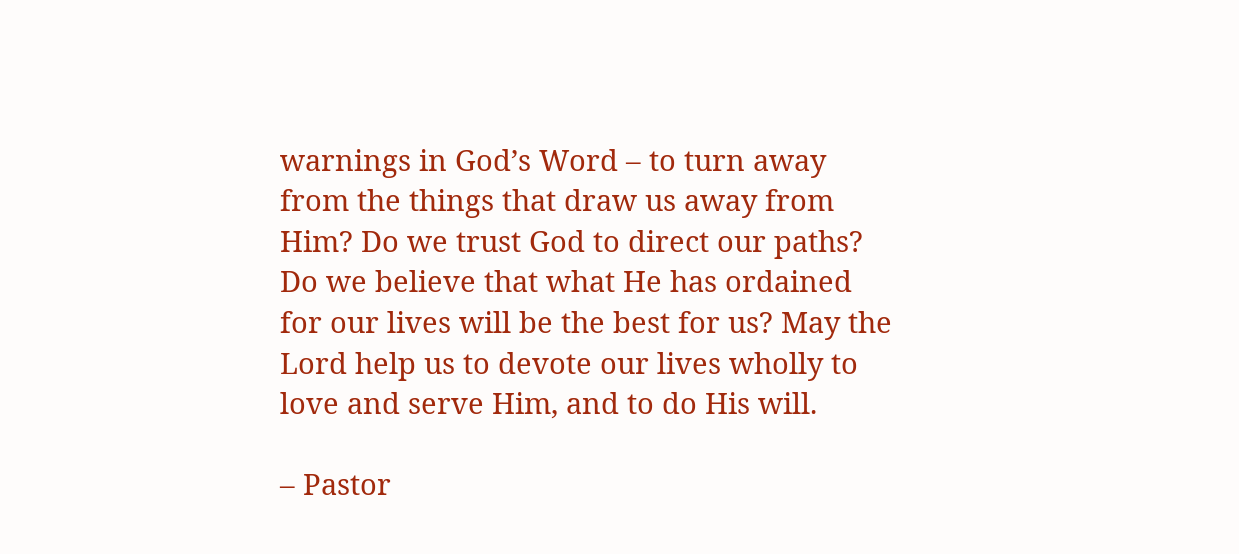warnings in God’s Word – to turn away from the things that draw us away from Him? Do we trust God to direct our paths? Do we believe that what He has ordained for our lives will be the best for us? May the Lord help us to devote our lives wholly to love and serve Him, and to do His will.

– Pastor